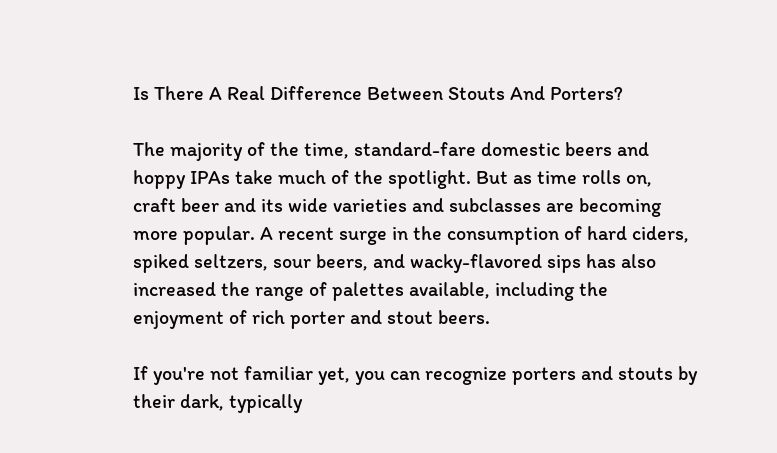Is There A Real Difference Between Stouts And Porters?

The majority of the time, standard-fare domestic beers and hoppy IPAs take much of the spotlight. But as time rolls on, craft beer and its wide varieties and subclasses are becoming more popular. A recent surge in the consumption of hard ciders, spiked seltzers, sour beers, and wacky-flavored sips has also increased the range of palettes available, including the enjoyment of rich porter and stout beers.

If you're not familiar yet, you can recognize porters and stouts by their dark, typically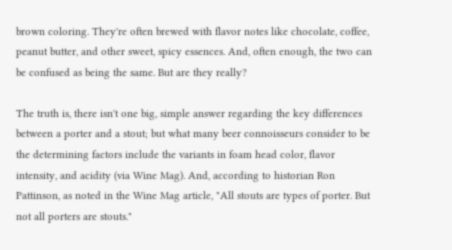brown coloring. They're often brewed with flavor notes like chocolate, coffee, peanut butter, and other sweet, spicy essences. And, often enough, the two can be confused as being the same. But are they really?

The truth is, there isn't one big, simple answer regarding the key differences between a porter and a stout; but what many beer connoisseurs consider to be the determining factors include the variants in foam head color, flavor intensity, and acidity (via Wine Mag). And, according to historian Ron Pattinson, as noted in the Wine Mag article, "All stouts are types of porter. But not all porters are stouts."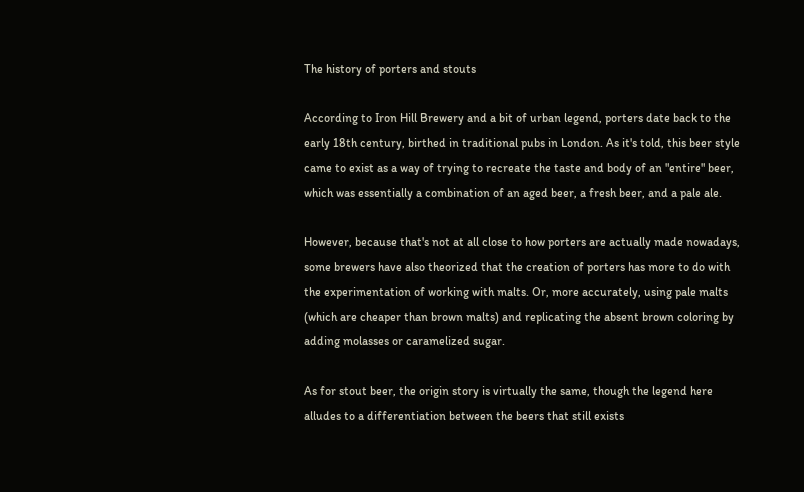The history of porters and stouts

According to Iron Hill Brewery and a bit of urban legend, porters date back to the early 18th century, birthed in traditional pubs in London. As it's told, this beer style came to exist as a way of trying to recreate the taste and body of an "entire" beer, which was essentially a combination of an aged beer, a fresh beer, and a pale ale.

However, because that's not at all close to how porters are actually made nowadays, some brewers have also theorized that the creation of porters has more to do with the experimentation of working with malts. Or, more accurately, using pale malts (which are cheaper than brown malts) and replicating the absent brown coloring by adding molasses or caramelized sugar.

As for stout beer, the origin story is virtually the same, though the legend here alludes to a differentiation between the beers that still exists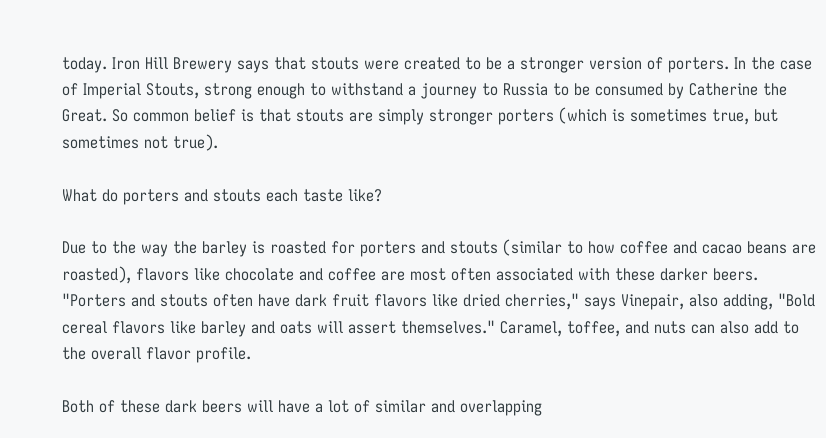today. Iron Hill Brewery says that stouts were created to be a stronger version of porters. In the case of Imperial Stouts, strong enough to withstand a journey to Russia to be consumed by Catherine the Great. So common belief is that stouts are simply stronger porters (which is sometimes true, but sometimes not true).

What do porters and stouts each taste like?

Due to the way the barley is roasted for porters and stouts (similar to how coffee and cacao beans are roasted), flavors like chocolate and coffee are most often associated with these darker beers. "Porters and stouts often have dark fruit flavors like dried cherries," says Vinepair, also adding, "Bold cereal flavors like barley and oats will assert themselves." Caramel, toffee, and nuts can also add to the overall flavor profile.

Both of these dark beers will have a lot of similar and overlapping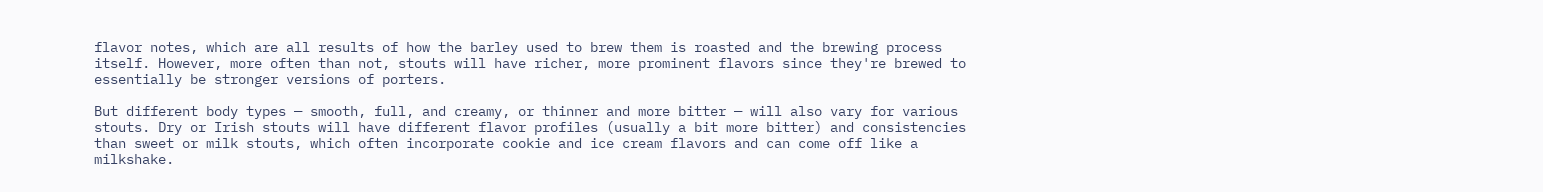flavor notes, which are all results of how the barley used to brew them is roasted and the brewing process itself. However, more often than not, stouts will have richer, more prominent flavors since they're brewed to essentially be stronger versions of porters.

But different body types — smooth, full, and creamy, or thinner and more bitter — will also vary for various stouts. Dry or Irish stouts will have different flavor profiles (usually a bit more bitter) and consistencies than sweet or milk stouts, which often incorporate cookie and ice cream flavors and can come off like a milkshake.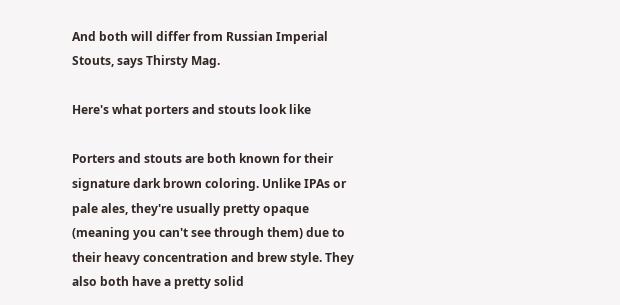And both will differ from Russian Imperial Stouts, says Thirsty Mag.

Here's what porters and stouts look like

Porters and stouts are both known for their signature dark brown coloring. Unlike IPAs or pale ales, they're usually pretty opaque (meaning you can't see through them) due to their heavy concentration and brew style. They also both have a pretty solid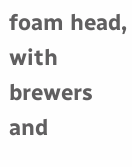foam head, with brewers and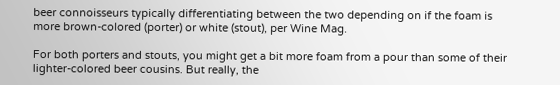beer connoisseurs typically differentiating between the two depending on if the foam is more brown-colored (porter) or white (stout), per Wine Mag.

For both porters and stouts, you might get a bit more foam from a pour than some of their lighter-colored beer cousins. But really, the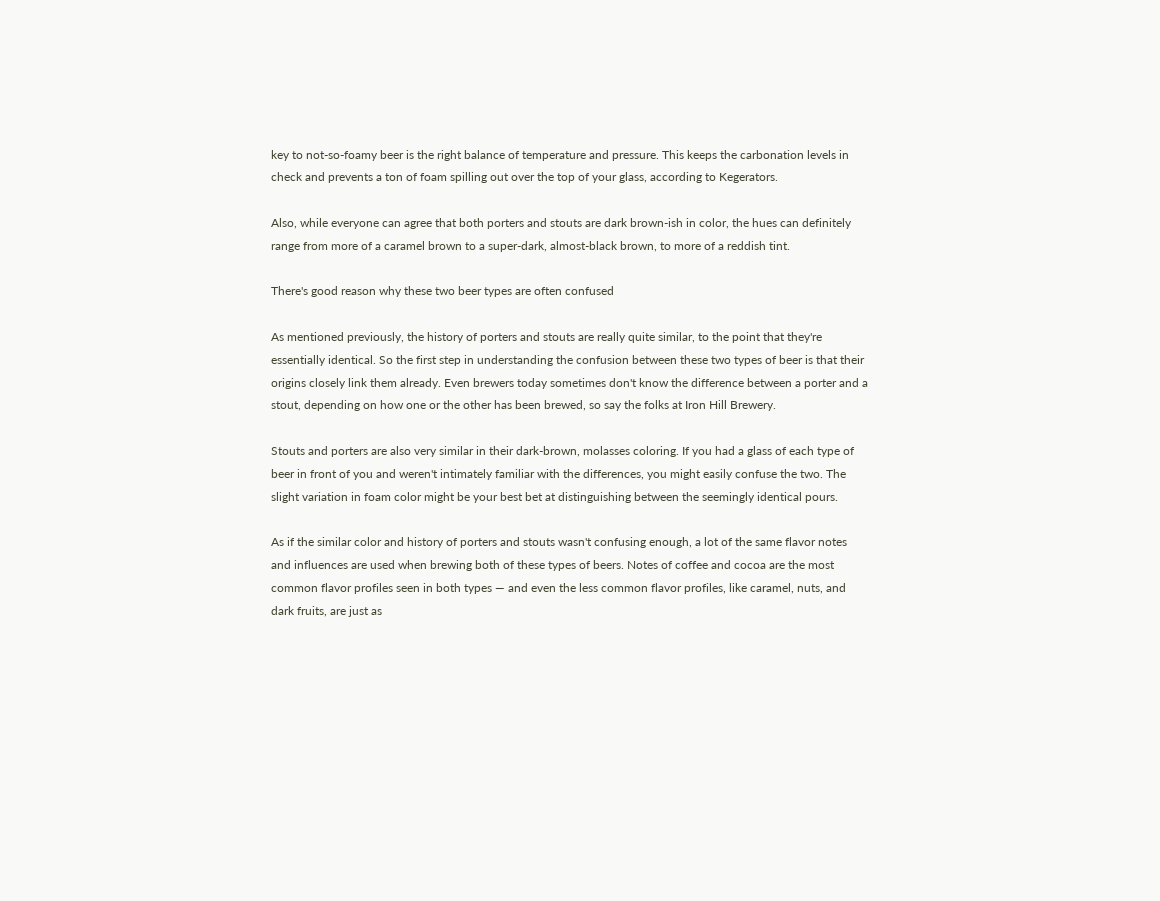key to not-so-foamy beer is the right balance of temperature and pressure. This keeps the carbonation levels in check and prevents a ton of foam spilling out over the top of your glass, according to Kegerators.

Also, while everyone can agree that both porters and stouts are dark brown-ish in color, the hues can definitely range from more of a caramel brown to a super-dark, almost-black brown, to more of a reddish tint.

There's good reason why these two beer types are often confused

As mentioned previously, the history of porters and stouts are really quite similar, to the point that they're essentially identical. So the first step in understanding the confusion between these two types of beer is that their origins closely link them already. Even brewers today sometimes don't know the difference between a porter and a stout, depending on how one or the other has been brewed, so say the folks at Iron Hill Brewery.

Stouts and porters are also very similar in their dark-brown, molasses coloring. If you had a glass of each type of beer in front of you and weren't intimately familiar with the differences, you might easily confuse the two. The slight variation in foam color might be your best bet at distinguishing between the seemingly identical pours.

As if the similar color and history of porters and stouts wasn't confusing enough, a lot of the same flavor notes and influences are used when brewing both of these types of beers. Notes of coffee and cocoa are the most common flavor profiles seen in both types — and even the less common flavor profiles, like caramel, nuts, and dark fruits, are just as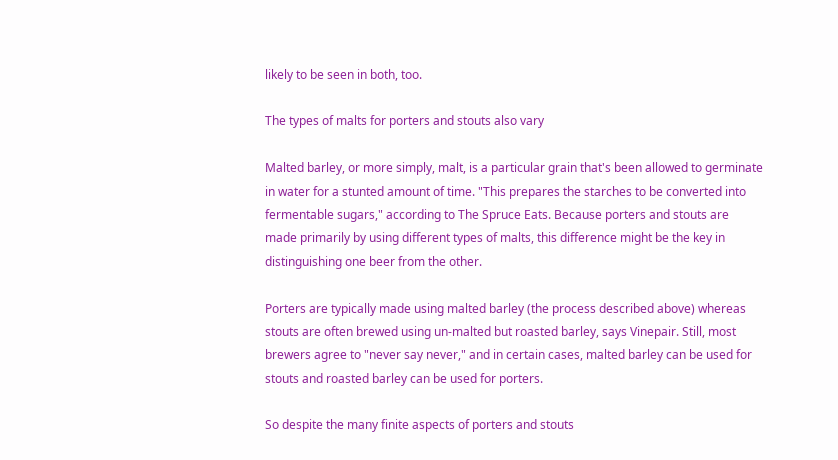likely to be seen in both, too.

The types of malts for porters and stouts also vary

Malted barley, or more simply, malt, is a particular grain that's been allowed to germinate in water for a stunted amount of time. "This prepares the starches to be converted into fermentable sugars," according to The Spruce Eats. Because porters and stouts are made primarily by using different types of malts, this difference might be the key in distinguishing one beer from the other.

Porters are typically made using malted barley (the process described above) whereas stouts are often brewed using un-malted but roasted barley, says Vinepair. Still, most brewers agree to "never say never," and in certain cases, malted barley can be used for stouts and roasted barley can be used for porters.

So despite the many finite aspects of porters and stouts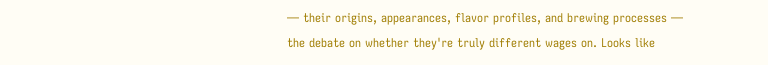— their origins, appearances, flavor profiles, and brewing processes — the debate on whether they're truly different wages on. Looks like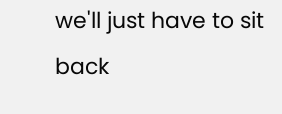we'll just have to sit back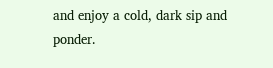and enjoy a cold, dark sip and ponder.